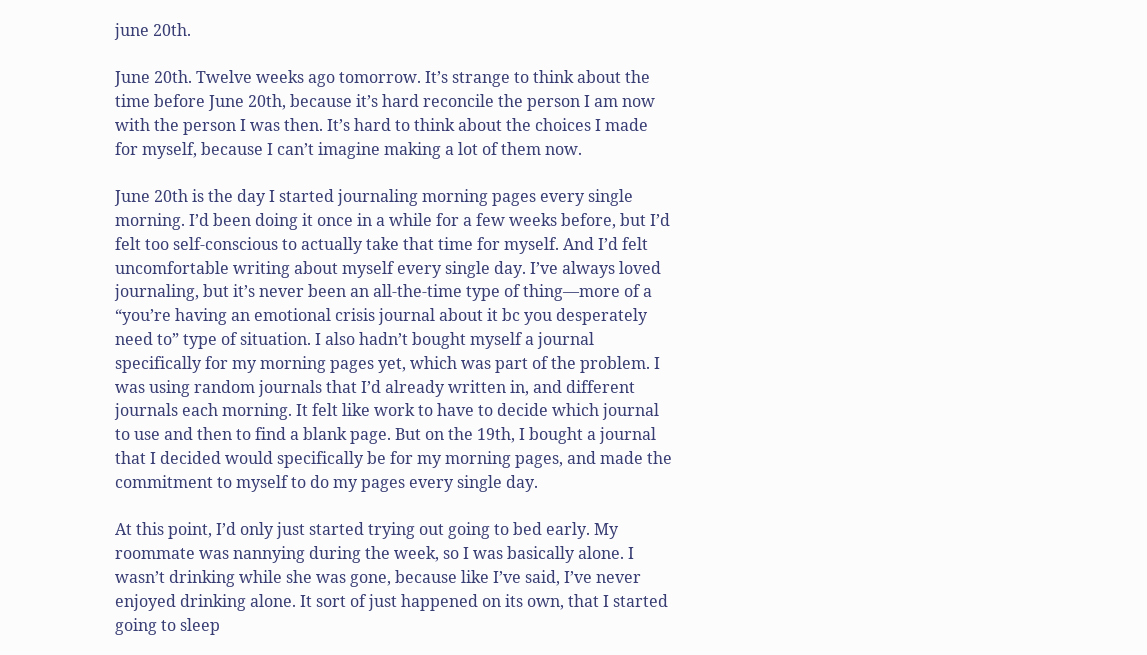june 20th.

June 20th. Twelve weeks ago tomorrow. It’s strange to think about the time before June 20th, because it’s hard reconcile the person I am now with the person I was then. It’s hard to think about the choices I made for myself, because I can’t imagine making a lot of them now.

June 20th is the day I started journaling morning pages every single morning. I’d been doing it once in a while for a few weeks before, but I’d felt too self-conscious to actually take that time for myself. And I’d felt uncomfortable writing about myself every single day. I’ve always loved journaling, but it’s never been an all-the-time type of thing—more of a “you’re having an emotional crisis journal about it bc you desperately need to” type of situation. I also hadn’t bought myself a journal specifically for my morning pages yet, which was part of the problem. I was using random journals that I’d already written in, and different journals each morning. It felt like work to have to decide which journal to use and then to find a blank page. But on the 19th, I bought a journal that I decided would specifically be for my morning pages, and made the commitment to myself to do my pages every single day.

At this point, I’d only just started trying out going to bed early. My roommate was nannying during the week, so I was basically alone. I wasn’t drinking while she was gone, because like I’ve said, I’ve never enjoyed drinking alone. It sort of just happened on its own, that I started going to sleep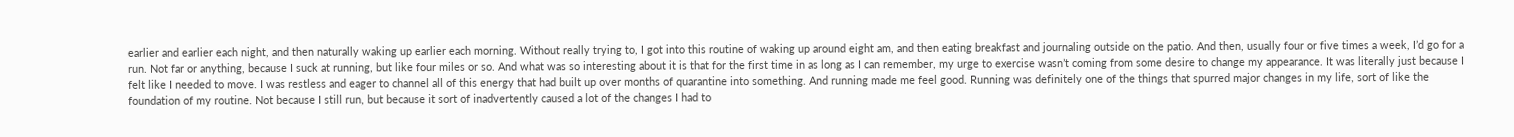earlier and earlier each night, and then naturally waking up earlier each morning. Without really trying to, I got into this routine of waking up around eight am, and then eating breakfast and journaling outside on the patio. And then, usually four or five times a week, I’d go for a run. Not far or anything, because I suck at running, but like four miles or so. And what was so interesting about it is that for the first time in as long as I can remember, my urge to exercise wasn’t coming from some desire to change my appearance. It was literally just because I felt like I needed to move. I was restless and eager to channel all of this energy that had built up over months of quarantine into something. And running made me feel good. Running was definitely one of the things that spurred major changes in my life, sort of like the foundation of my routine. Not because I still run, but because it sort of inadvertently caused a lot of the changes I had to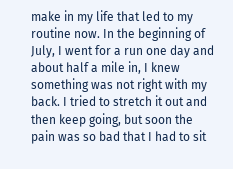make in my life that led to my routine now. In the beginning of July, I went for a run one day and about half a mile in, I knew something was not right with my back. I tried to stretch it out and then keep going, but soon the pain was so bad that I had to sit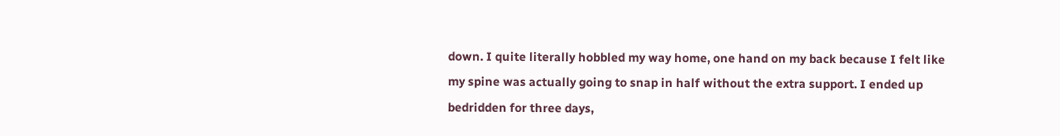down. I quite literally hobbled my way home, one hand on my back because I felt like my spine was actually going to snap in half without the extra support. I ended up bedridden for three days,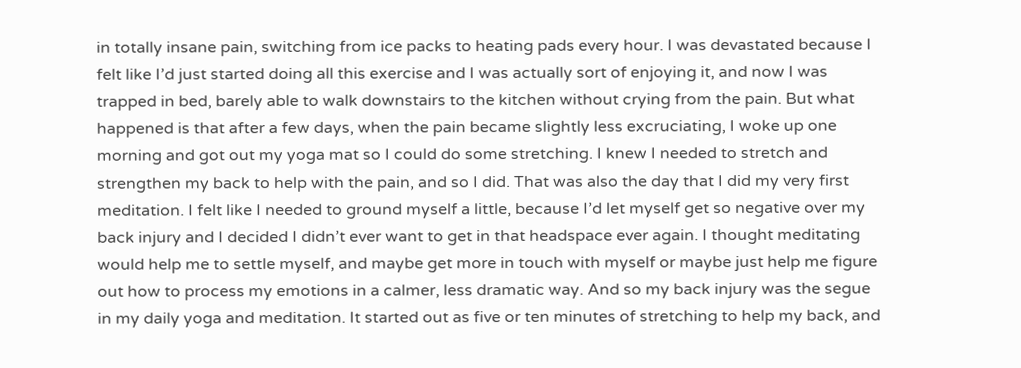in totally insane pain, switching from ice packs to heating pads every hour. I was devastated because I felt like I’d just started doing all this exercise and I was actually sort of enjoying it, and now I was trapped in bed, barely able to walk downstairs to the kitchen without crying from the pain. But what happened is that after a few days, when the pain became slightly less excruciating, I woke up one morning and got out my yoga mat so I could do some stretching. I knew I needed to stretch and strengthen my back to help with the pain, and so I did. That was also the day that I did my very first meditation. I felt like I needed to ground myself a little, because I’d let myself get so negative over my back injury and I decided I didn’t ever want to get in that headspace ever again. I thought meditating would help me to settle myself, and maybe get more in touch with myself or maybe just help me figure out how to process my emotions in a calmer, less dramatic way. And so my back injury was the segue in my daily yoga and meditation. It started out as five or ten minutes of stretching to help my back, and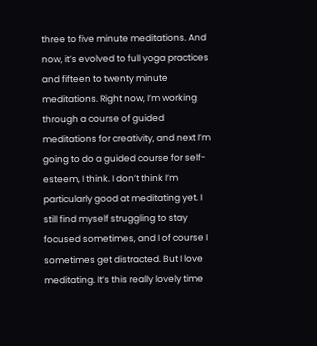three to five minute meditations. And now, it’s evolved to full yoga practices and fifteen to twenty minute meditations. Right now, I’m working through a course of guided meditations for creativity, and next I’m going to do a guided course for self-esteem, I think. I don’t think I’m particularly good at meditating yet. I still find myself struggling to stay focused sometimes, and I of course I sometimes get distracted. But I love meditating. It’s this really lovely time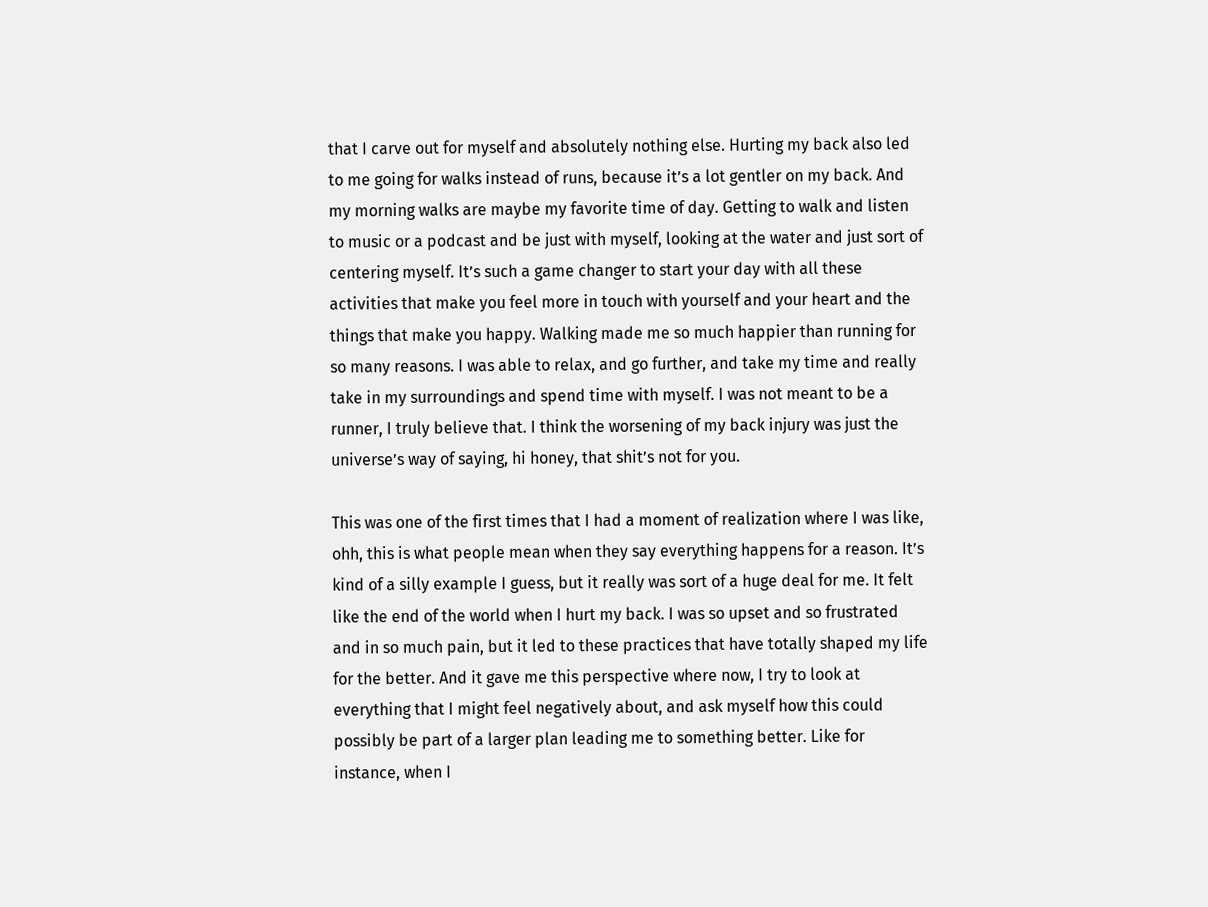that I carve out for myself and absolutely nothing else. Hurting my back also led to me going for walks instead of runs, because it’s a lot gentler on my back. And my morning walks are maybe my favorite time of day. Getting to walk and listen to music or a podcast and be just with myself, looking at the water and just sort of centering myself. It’s such a game changer to start your day with all these activities that make you feel more in touch with yourself and your heart and the things that make you happy. Walking made me so much happier than running for so many reasons. I was able to relax, and go further, and take my time and really take in my surroundings and spend time with myself. I was not meant to be a runner, I truly believe that. I think the worsening of my back injury was just the universe’s way of saying, hi honey, that shit’s not for you.

This was one of the first times that I had a moment of realization where I was like, ohh, this is what people mean when they say everything happens for a reason. It’s kind of a silly example I guess, but it really was sort of a huge deal for me. It felt like the end of the world when I hurt my back. I was so upset and so frustrated and in so much pain, but it led to these practices that have totally shaped my life for the better. And it gave me this perspective where now, I try to look at everything that I might feel negatively about, and ask myself how this could possibly be part of a larger plan leading me to something better. Like for instance, when I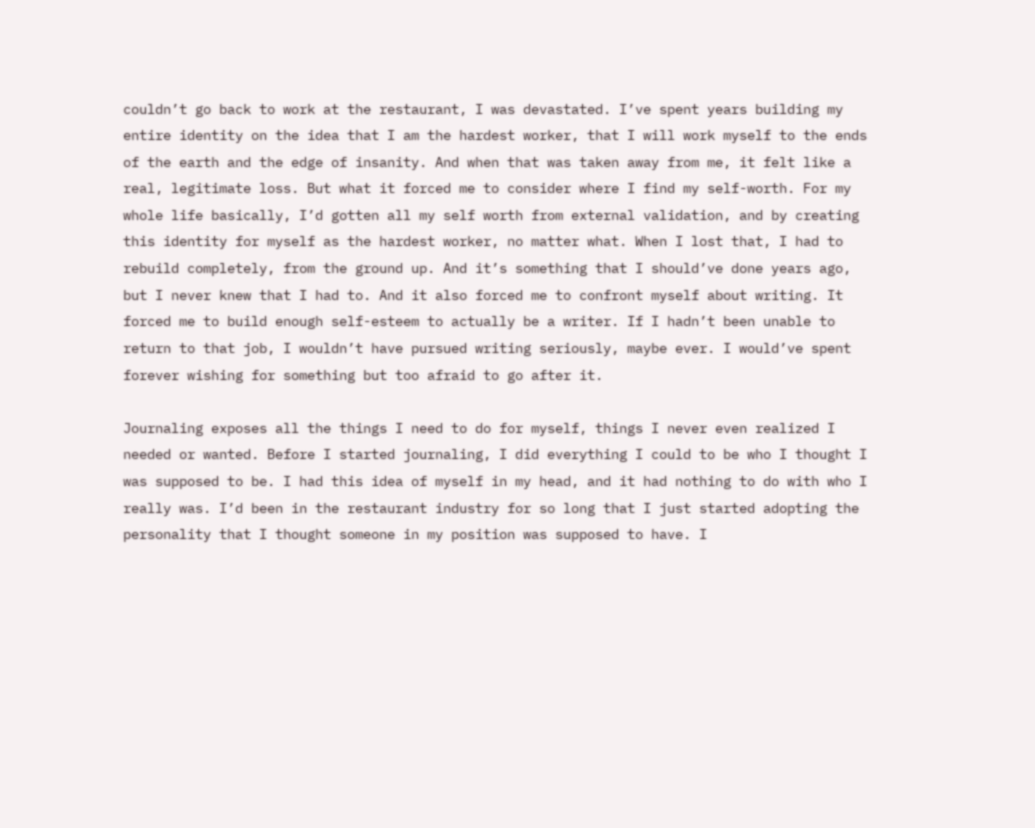couldn’t go back to work at the restaurant, I was devastated. I’ve spent years building my entire identity on the idea that I am the hardest worker, that I will work myself to the ends of the earth and the edge of insanity. And when that was taken away from me, it felt like a real, legitimate loss. But what it forced me to consider where I find my self-worth. For my whole life basically, I’d gotten all my self worth from external validation, and by creating this identity for myself as the hardest worker, no matter what. When I lost that, I had to rebuild completely, from the ground up. And it’s something that I should’ve done years ago, but I never knew that I had to. And it also forced me to confront myself about writing. It forced me to build enough self-esteem to actually be a writer. If I hadn’t been unable to return to that job, I wouldn’t have pursued writing seriously, maybe ever. I would’ve spent forever wishing for something but too afraid to go after it.

Journaling exposes all the things I need to do for myself, things I never even realized I needed or wanted. Before I started journaling, I did everything I could to be who I thought I was supposed to be. I had this idea of myself in my head, and it had nothing to do with who I really was. I’d been in the restaurant industry for so long that I just started adopting the personality that I thought someone in my position was supposed to have. I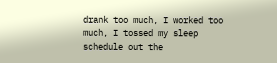drank too much, I worked too much, I tossed my sleep schedule out the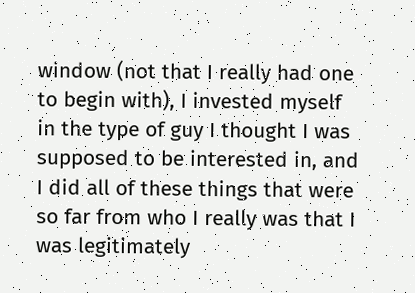window (not that I really had one to begin with), I invested myself in the type of guy I thought I was supposed to be interested in, and I did all of these things that were so far from who I really was that I was legitimately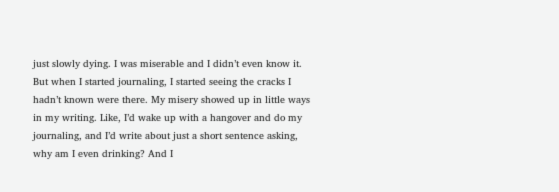just slowly dying. I was miserable and I didn’t even know it. But when I started journaling, I started seeing the cracks I hadn’t known were there. My misery showed up in little ways in my writing. Like, I’d wake up with a hangover and do my journaling, and I’d write about just a short sentence asking, why am I even drinking? And I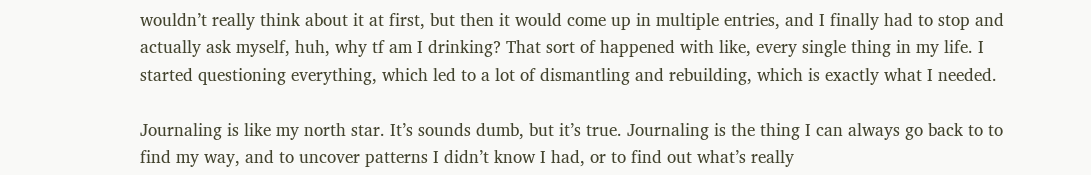wouldn’t really think about it at first, but then it would come up in multiple entries, and I finally had to stop and actually ask myself, huh, why tf am I drinking? That sort of happened with like, every single thing in my life. I started questioning everything, which led to a lot of dismantling and rebuilding, which is exactly what I needed.

Journaling is like my north star. It’s sounds dumb, but it’s true. Journaling is the thing I can always go back to to find my way, and to uncover patterns I didn’t know I had, or to find out what’s really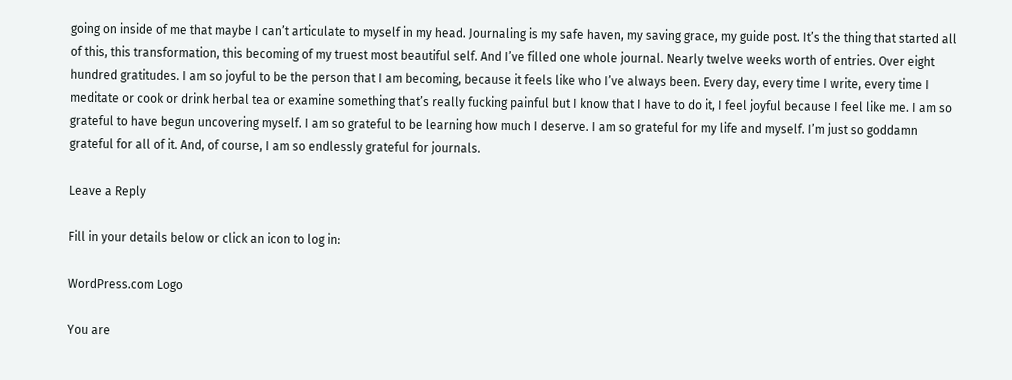going on inside of me that maybe I can’t articulate to myself in my head. Journaling is my safe haven, my saving grace, my guide post. It’s the thing that started all of this, this transformation, this becoming of my truest most beautiful self. And I’ve filled one whole journal. Nearly twelve weeks worth of entries. Over eight hundred gratitudes. I am so joyful to be the person that I am becoming, because it feels like who I’ve always been. Every day, every time I write, every time I meditate or cook or drink herbal tea or examine something that’s really fucking painful but I know that I have to do it, I feel joyful because I feel like me. I am so grateful to have begun uncovering myself. I am so grateful to be learning how much I deserve. I am so grateful for my life and myself. I’m just so goddamn grateful for all of it. And, of course, I am so endlessly grateful for journals.

Leave a Reply

Fill in your details below or click an icon to log in:

WordPress.com Logo

You are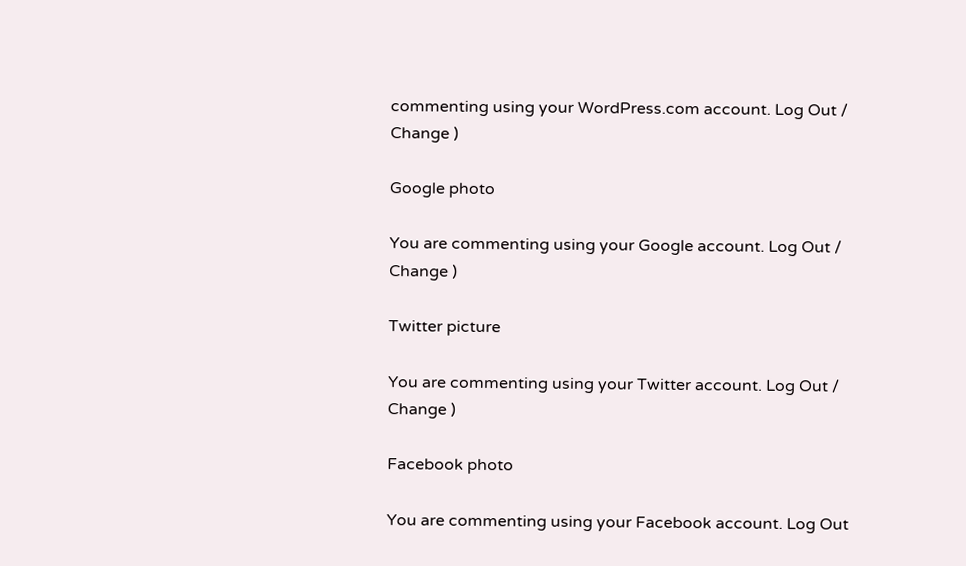commenting using your WordPress.com account. Log Out /  Change )

Google photo

You are commenting using your Google account. Log Out /  Change )

Twitter picture

You are commenting using your Twitter account. Log Out /  Change )

Facebook photo

You are commenting using your Facebook account. Log Out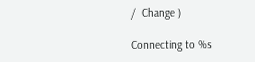/  Change )

Connecting to %s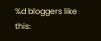%d bloggers like this: